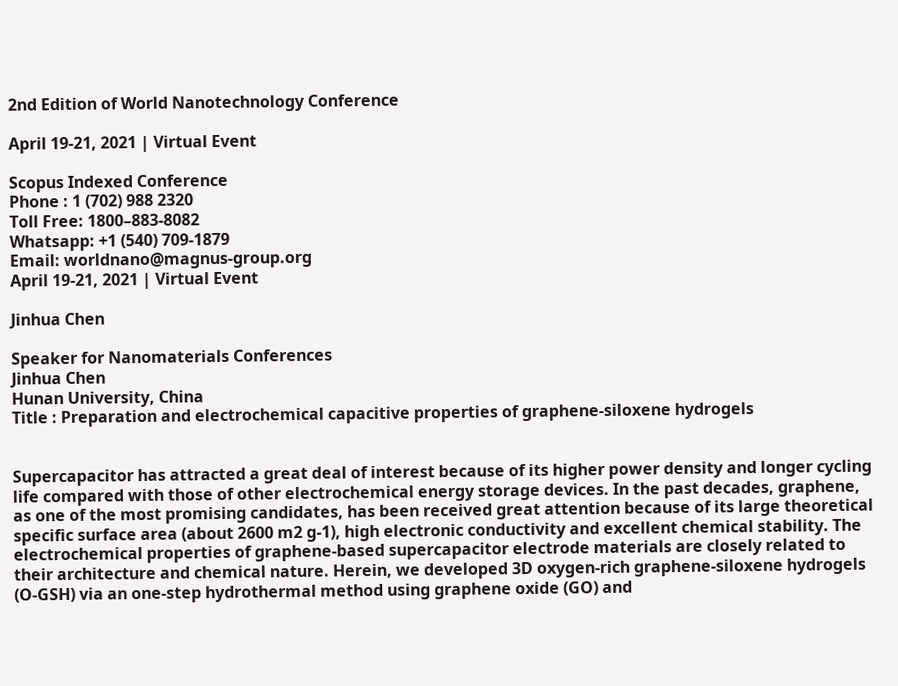2nd Edition of World Nanotechnology Conference

April 19-21, 2021 | Virtual Event

Scopus Indexed Conference
Phone : 1 (702) 988 2320
Toll Free: 1800–883-8082
Whatsapp: +1 (540) 709-1879
Email: worldnano@magnus-group.org
April 19-21, 2021 | Virtual Event

Jinhua Chen

Speaker for Nanomaterials Conferences
Jinhua Chen
Hunan University, China
Title : Preparation and electrochemical capacitive properties of graphene-siloxene hydrogels


Supercapacitor has attracted a great deal of interest because of its higher power density and longer cycling life compared with those of other electrochemical energy storage devices. In the past decades, graphene, as one of the most promising candidates, has been received great attention because of its large theoretical specific surface area (about 2600 m2 g-1), high electronic conductivity and excellent chemical stability. The electrochemical properties of graphene-based supercapacitor electrode materials are closely related to their architecture and chemical nature. Herein, we developed 3D oxygen-rich graphene-siloxene hydrogels (O-GSH) via an one-step hydrothermal method using graphene oxide (GO) and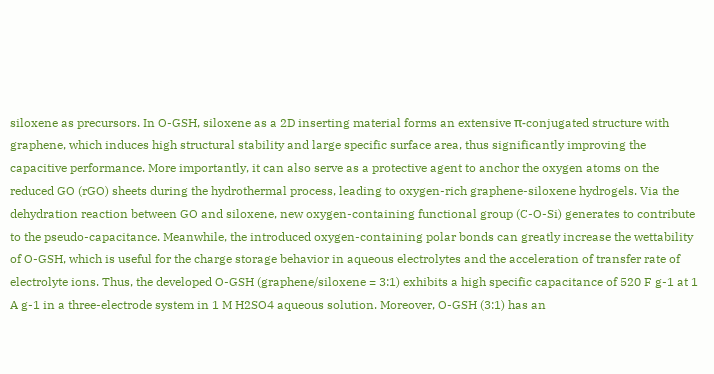siloxene as precursors. In O-GSH, siloxene as a 2D inserting material forms an extensive π-conjugated structure with graphene, which induces high structural stability and large specific surface area, thus significantly improving the capacitive performance. More importantly, it can also serve as a protective agent to anchor the oxygen atoms on the reduced GO (rGO) sheets during the hydrothermal process, leading to oxygen-rich graphene-siloxene hydrogels. Via the dehydration reaction between GO and siloxene, new oxygen-containing functional group (C-O-Si) generates to contribute to the pseudo-capacitance. Meanwhile, the introduced oxygen-containing polar bonds can greatly increase the wettability of O-GSH, which is useful for the charge storage behavior in aqueous electrolytes and the acceleration of transfer rate of electrolyte ions. Thus, the developed O-GSH (graphene/siloxene = 3:1) exhibits a high specific capacitance of 520 F g-1 at 1 A g-1 in a three-electrode system in 1 M H2SO4 aqueous solution. Moreover, O-GSH (3:1) has an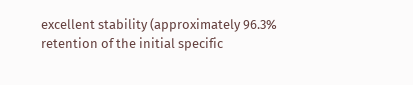excellent stability (approximately 96.3% retention of the initial specific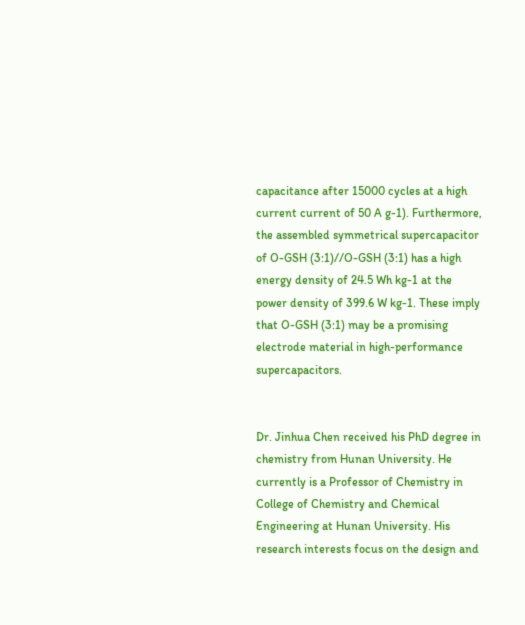capacitance after 15000 cycles at a high current current of 50 A g-1). Furthermore, the assembled symmetrical supercapacitor of O-GSH (3:1)//O-GSH (3:1) has a high energy density of 24.5 Wh kg-1 at the power density of 399.6 W kg-1. These imply that O-GSH (3:1) may be a promising electrode material in high-performance supercapacitors.


Dr. Jinhua Chen received his PhD degree in chemistry from Hunan University. He currently is a Professor of Chemistry in College of Chemistry and Chemical Engineering at Hunan University. His research interests focus on the design and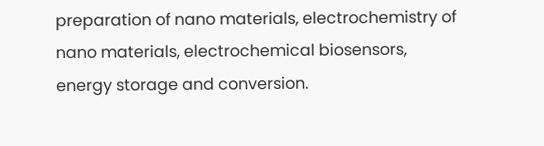preparation of nano materials, electrochemistry of nano materials, electrochemical biosensors, energy storage and conversion.